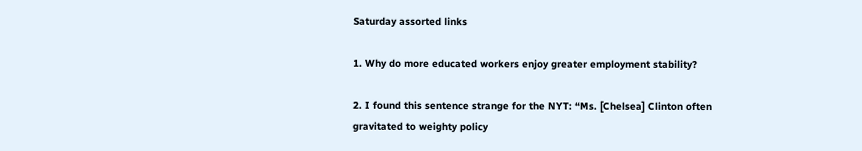Saturday assorted links

1. Why do more educated workers enjoy greater employment stability?

2. I found this sentence strange for the NYT: “Ms. [Chelsea] Clinton often gravitated to weighty policy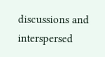discussions and interspersed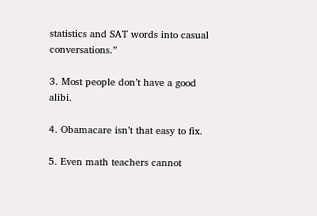statistics and SAT words into casual conversations.”

3. Most people don’t have a good alibi.

4. Obamacare isn’t that easy to fix.

5. Even math teachers cannot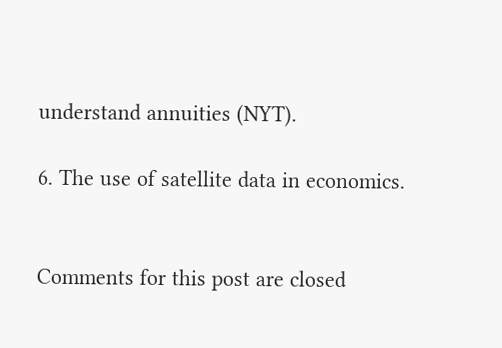understand annuities (NYT).

6. The use of satellite data in economics.


Comments for this post are closed